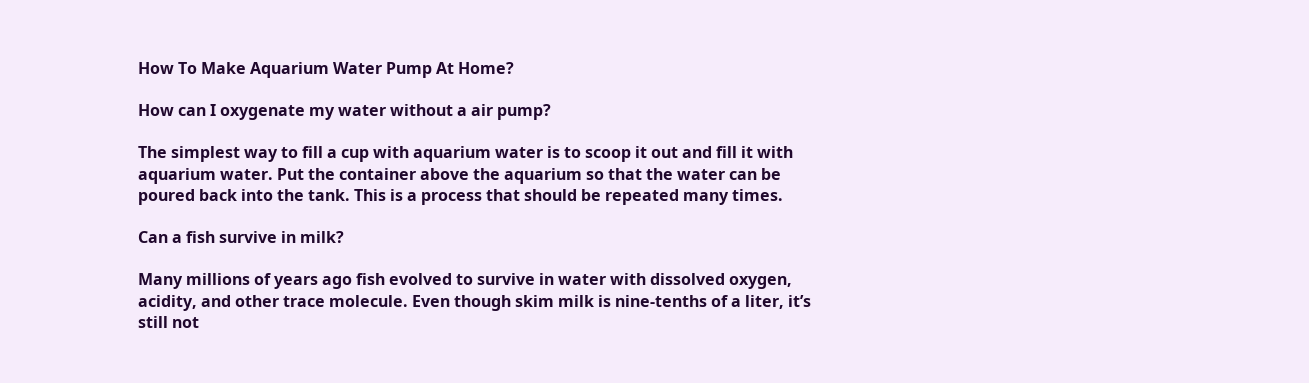How To Make Aquarium Water Pump At Home?

How can I oxygenate my water without a air pump?

The simplest way to fill a cup with aquarium water is to scoop it out and fill it with aquarium water. Put the container above the aquarium so that the water can be poured back into the tank. This is a process that should be repeated many times.

Can a fish survive in milk?

Many millions of years ago fish evolved to survive in water with dissolved oxygen, acidity, and other trace molecule. Even though skim milk is nine-tenths of a liter, it’s still not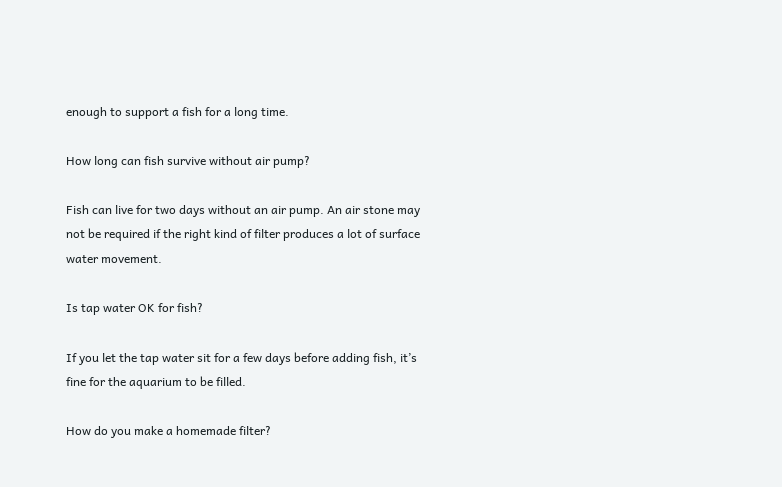enough to support a fish for a long time.

How long can fish survive without air pump?

Fish can live for two days without an air pump. An air stone may not be required if the right kind of filter produces a lot of surface water movement.

Is tap water OK for fish?

If you let the tap water sit for a few days before adding fish, it’s fine for the aquarium to be filled.

How do you make a homemade filter?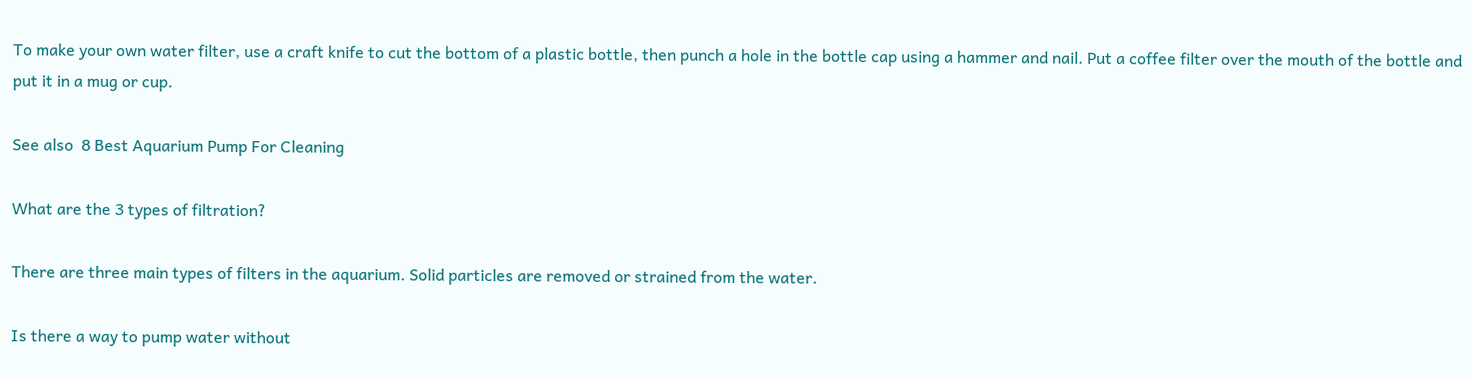To make your own water filter, use a craft knife to cut the bottom of a plastic bottle, then punch a hole in the bottle cap using a hammer and nail. Put a coffee filter over the mouth of the bottle and put it in a mug or cup.

See also  8 Best Aquarium Pump For Cleaning

What are the 3 types of filtration?

There are three main types of filters in the aquarium. Solid particles are removed or strained from the water.

Is there a way to pump water without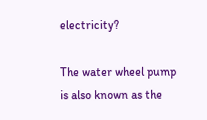electricity?

The water wheel pump is also known as the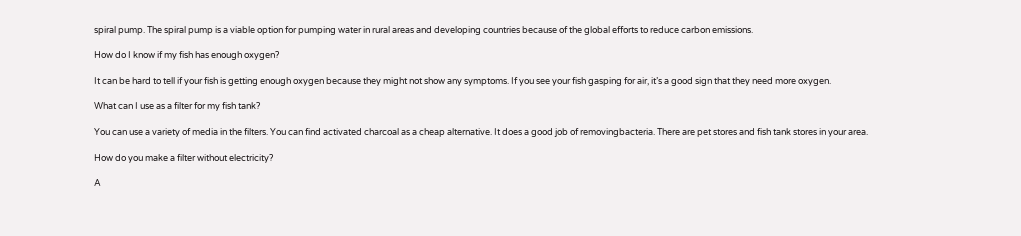spiral pump. The spiral pump is a viable option for pumping water in rural areas and developing countries because of the global efforts to reduce carbon emissions.

How do I know if my fish has enough oxygen?

It can be hard to tell if your fish is getting enough oxygen because they might not show any symptoms. If you see your fish gasping for air, it’s a good sign that they need more oxygen.

What can I use as a filter for my fish tank?

You can use a variety of media in the filters. You can find activated charcoal as a cheap alternative. It does a good job of removingbacteria. There are pet stores and fish tank stores in your area.

How do you make a filter without electricity?

A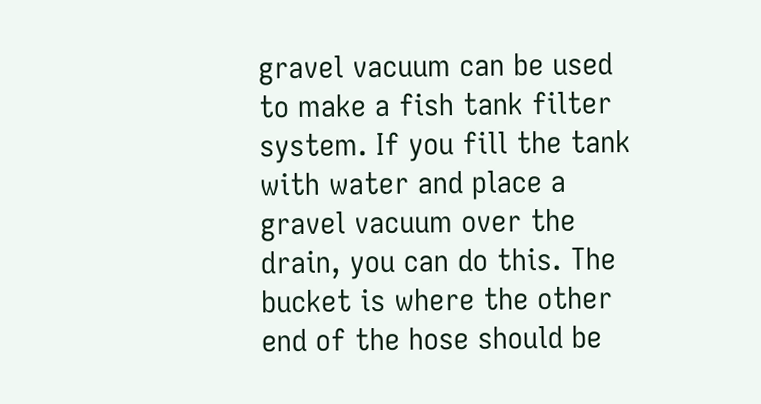gravel vacuum can be used to make a fish tank filter system. If you fill the tank with water and place a gravel vacuum over the drain, you can do this. The bucket is where the other end of the hose should be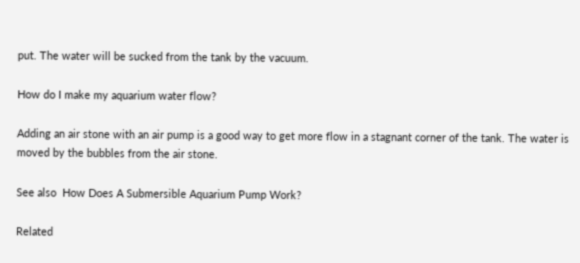put. The water will be sucked from the tank by the vacuum.

How do I make my aquarium water flow?

Adding an air stone with an air pump is a good way to get more flow in a stagnant corner of the tank. The water is moved by the bubbles from the air stone.

See also  How Does A Submersible Aquarium Pump Work?

Related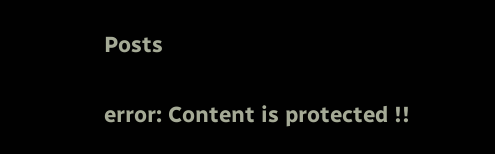Posts

error: Content is protected !!